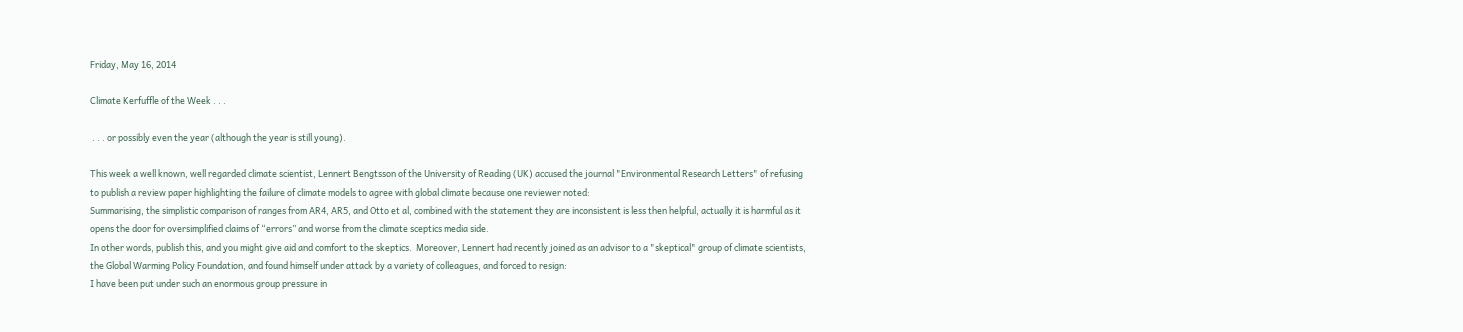Friday, May 16, 2014

Climate Kerfuffle of the Week . . .

 . . . or possibly even the year (although the year is still young).

This week a well known, well regarded climate scientist, Lennert Bengtsson of the University of Reading (UK) accused the journal "Environmental Research Letters" of refusing to publish a review paper highlighting the failure of climate models to agree with global climate because one reviewer noted:
Summarising, the simplistic comparison of ranges from AR4, AR5, and Otto et al, combined with the statement they are inconsistent is less then helpful, actually it is harmful as it opens the door for oversimplified claims of “errors” and worse from the climate sceptics media side.
In other words, publish this, and you might give aid and comfort to the skeptics.  Moreover, Lennert had recently joined as an advisor to a "skeptical" group of climate scientists, the Global Warming Policy Foundation, and found himself under attack by a variety of colleagues, and forced to resign:
I have been put under such an enormous group pressure in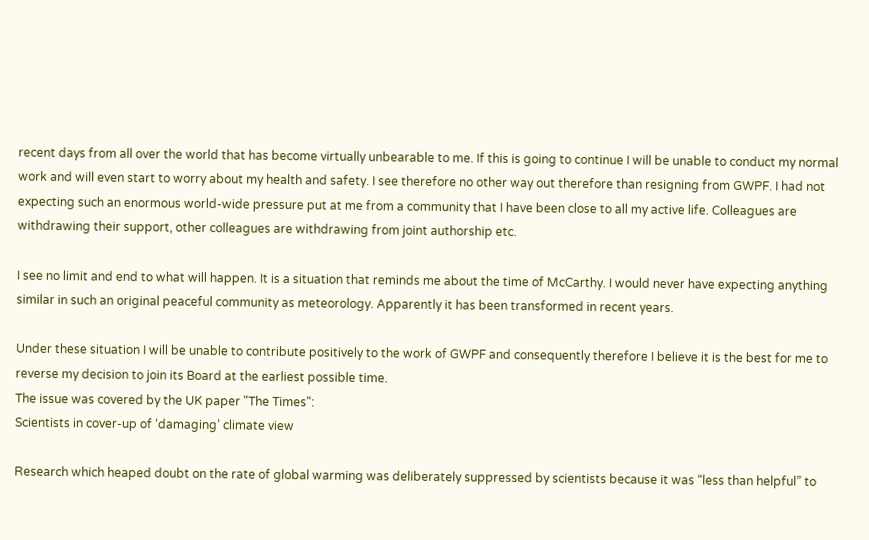recent days from all over the world that has become virtually unbearable to me. If this is going to continue I will be unable to conduct my normal work and will even start to worry about my health and safety. I see therefore no other way out therefore than resigning from GWPF. I had not expecting such an enormous world-wide pressure put at me from a community that I have been close to all my active life. Colleagues are withdrawing their support, other colleagues are withdrawing from joint authorship etc.

I see no limit and end to what will happen. It is a situation that reminds me about the time of McCarthy. I would never have expecting anything similar in such an original peaceful community as meteorology. Apparently it has been transformed in recent years.

Under these situation I will be unable to contribute positively to the work of GWPF and consequently therefore I believe it is the best for me to reverse my decision to join its Board at the earliest possible time.
The issue was covered by the UK paper "The Times":
Scientists in cover-up of ‘damaging’ climate view

Research which heaped doubt on the rate of global warming was deliberately suppressed by scientists because it was “less than helpful” to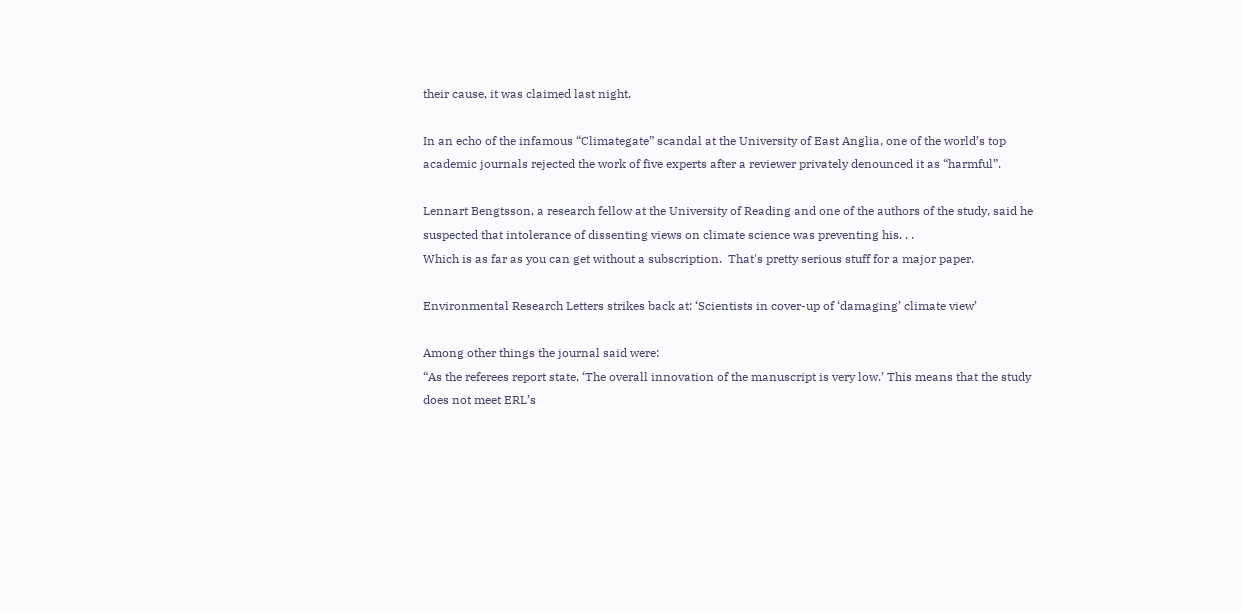their cause, it was claimed last night.

In an echo of the infamous “Climategate” scandal at the University of East Anglia, one of the world’s top academic journals rejected the work of five experts after a reviewer privately denounced it as “harmful”.

Lennart Bengtsson, a research fellow at the University of Reading and one of the authors of the study, said he suspected that intolerance of dissenting views on climate science was preventing his. . .
Which is as far as you can get without a subscription.  That's pretty serious stuff for a major paper.

Environmental Research Letters strikes back at: ‘Scientists in cover-up of ‘damaging’ climate view’

Among other things the journal said were:
“As the referees report state, ‘The overall innovation of the manuscript is very low.’ This means that the study does not meet ERL’s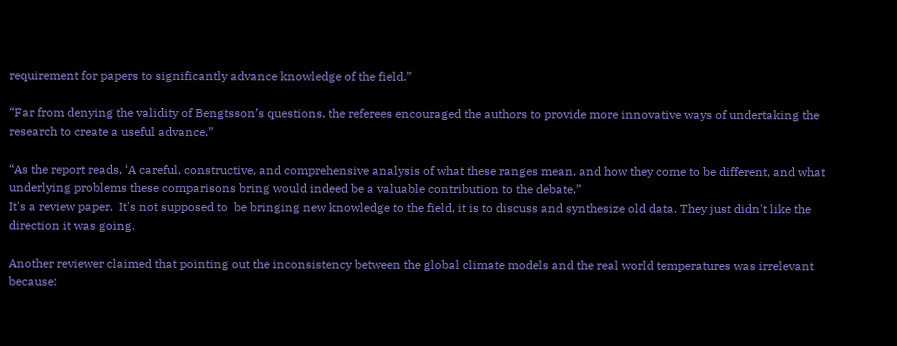requirement for papers to significantly advance knowledge of the field.”

“Far from denying the validity of Bengtsson’s questions, the referees encouraged the authors to provide more innovative ways of undertaking the research to create a useful advance.”

“As the report reads, ‘A careful, constructive, and comprehensive analysis of what these ranges mean, and how they come to be different, and what underlying problems these comparisons bring would indeed be a valuable contribution to the debate.”
It's a review paper.  It's not supposed to  be bringing new knowledge to the field, it is to discuss and synthesize old data. They just didn't like the direction it was going.

Another reviewer claimed that pointing out the inconsistency between the global climate models and the real world temperatures was irrelevant because: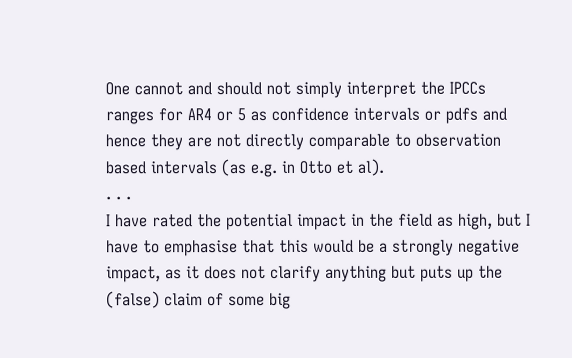One cannot and should not simply interpret the IPCCs ranges for AR4 or 5 as confidence intervals or pdfs and hence they are not directly comparable to observation based intervals (as e.g. in Otto et al).
. . .
I have rated the potential impact in the field as high, but I have to emphasise that this would be a strongly negative impact, as it does not clarify anything but puts up the (false) claim of some big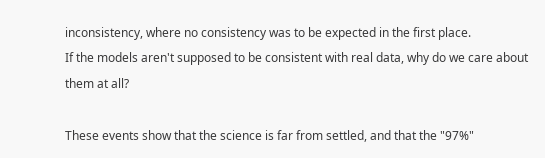inconsistency, where no consistency was to be expected in the first place.
If the models aren't supposed to be consistent with real data, why do we care about them at all?

These events show that the science is far from settled, and that the "97%"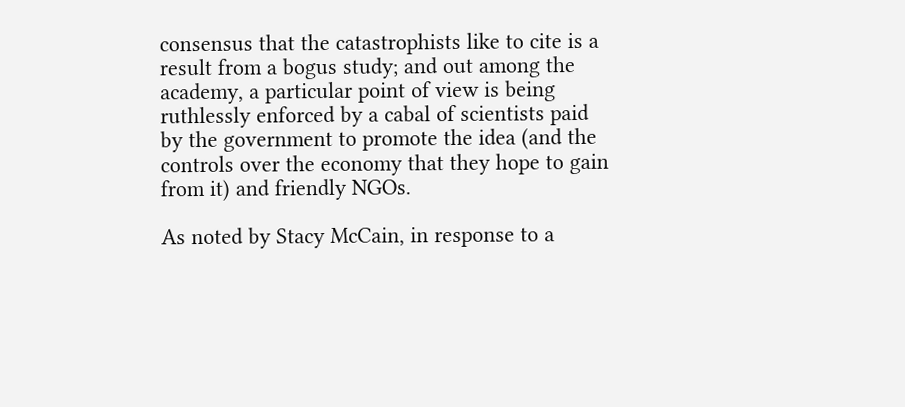consensus that the catastrophists like to cite is a result from a bogus study; and out among the academy, a particular point of view is being ruthlessly enforced by a cabal of scientists paid by the government to promote the idea (and the controls over the economy that they hope to gain from it) and friendly NGOs.

As noted by Stacy McCain, in response to a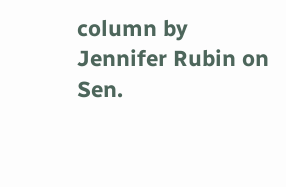column by Jennifer Rubin on Sen.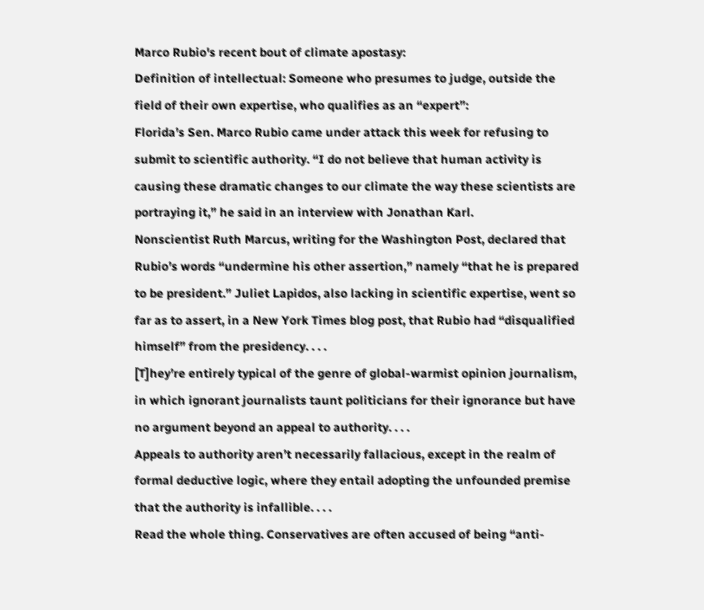Marco Rubio's recent bout of climate apostasy:
Definition of intellectual: Someone who presumes to judge, outside the field of their own expertise, who qualifies as an “expert”:
Florida’s Sen. Marco Rubio came under attack this week for refusing to submit to scientific authority. “I do not believe that human activity is causing these dramatic changes to our climate the way these scientists are portraying it,” he said in an interview with Jonathan Karl.
Nonscientist Ruth Marcus, writing for the Washington Post, declared that Rubio’s words “undermine his other assertion,” namely “that he is prepared to be president.” Juliet Lapidos, also lacking in scientific expertise, went so far as to assert, in a New York Times blog post, that Rubio had “disqualified himself” from the presidency. . . .
[T]hey’re entirely typical of the genre of global-warmist opinion journalism, in which ignorant journalists taunt politicians for their ignorance but have no argument beyond an appeal to authority. . . .
Appeals to authority aren’t necessarily fallacious, except in the realm of formal deductive logic, where they entail adopting the unfounded premise that the authority is infallible. . . .
Read the whole thing. Conservatives are often accused of being “anti-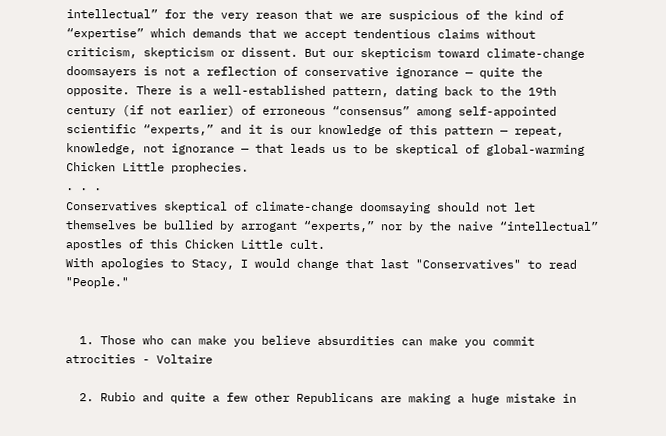intellectual” for the very reason that we are suspicious of the kind of “expertise” which demands that we accept tendentious claims without criticism, skepticism or dissent. But our skepticism toward climate-change doomsayers is not a reflection of conservative ignorance — quite the opposite. There is a well-established pattern, dating back to the 19th century (if not earlier) of erroneous “consensus” among self-appointed scientific “experts,” and it is our knowledge of this pattern — repeat, knowledge, not ignorance — that leads us to be skeptical of global-warming Chicken Little prophecies.
. . .
Conservatives skeptical of climate-change doomsaying should not let themselves be bullied by arrogant “experts,” nor by the naive “intellectual” apostles of this Chicken Little cult.
With apologies to Stacy, I would change that last "Conservatives" to read "People."


  1. Those who can make you believe absurdities can make you commit atrocities - Voltaire

  2. Rubio and quite a few other Republicans are making a huge mistake in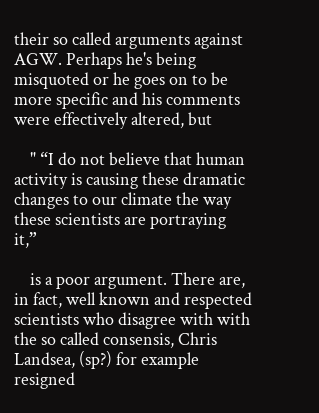their so called arguments against AGW. Perhaps he's being misquoted or he goes on to be more specific and his comments were effectively altered, but

    " “I do not believe that human activity is causing these dramatic changes to our climate the way these scientists are portraying it,”

    is a poor argument. There are, in fact, well known and respected scientists who disagree with with the so called consensis, Chris Landsea, (sp?) for example resigned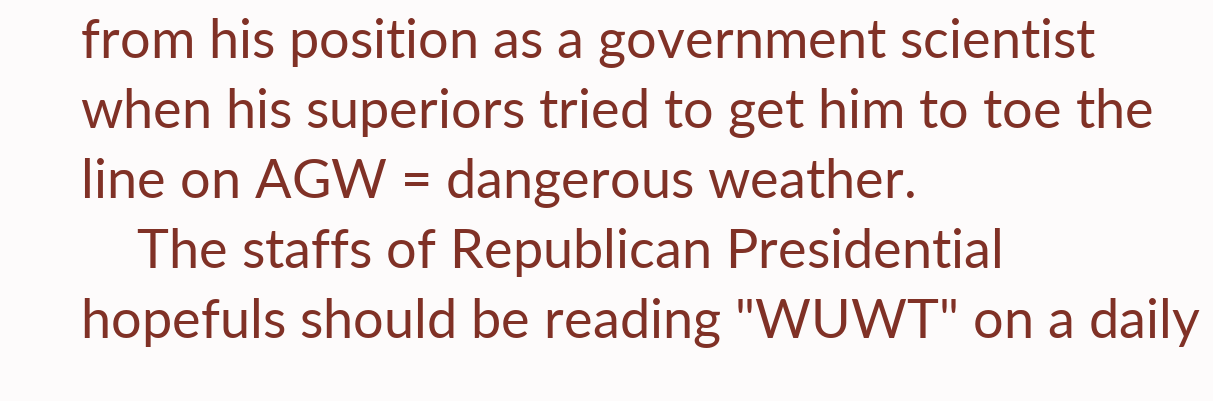from his position as a government scientist when his superiors tried to get him to toe the line on AGW = dangerous weather.
    The staffs of Republican Presidential hopefuls should be reading "WUWT" on a daily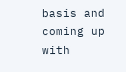basis and coming up with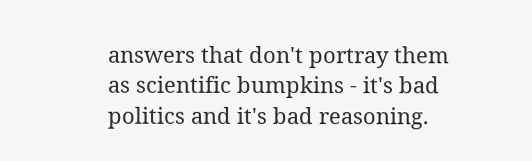answers that don't portray them as scientific bumpkins - it's bad politics and it's bad reasoning.